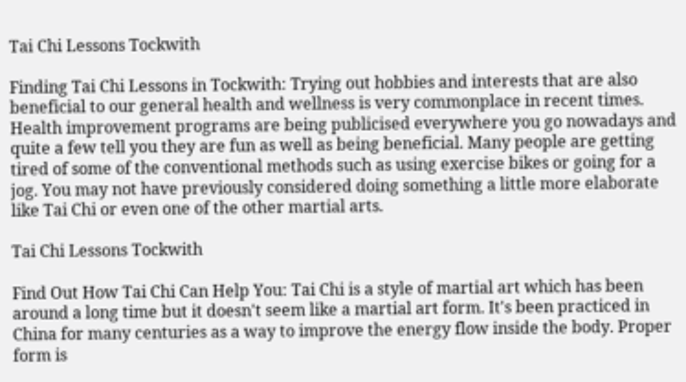Tai Chi Lessons Tockwith

Finding Tai Chi Lessons in Tockwith: Trying out hobbies and interests that are also beneficial to our general health and wellness is very commonplace in recent times. Health improvement programs are being publicised everywhere you go nowadays and quite a few tell you they are fun as well as being beneficial. Many people are getting tired of some of the conventional methods such as using exercise bikes or going for a jog. You may not have previously considered doing something a little more elaborate like Tai Chi or even one of the other martial arts.

Tai Chi Lessons Tockwith

Find Out How Tai Chi Can Help You: Tai Chi is a style of martial art which has been around a long time but it doesn't seem like a martial art form. It's been practiced in China for many centuries as a way to improve the energy flow inside the body. Proper form is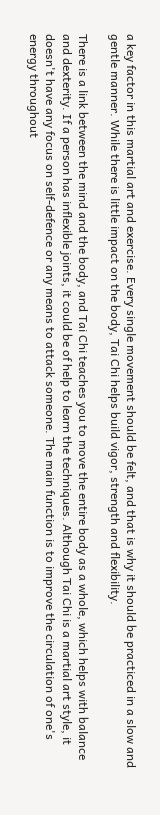a key factor in this martial art and exercise. Every single movement should be felt, and that is why it should be practiced in a slow and gentle manner. While there is little impact on the body, Tai Chi helps build vigor, strength and flexibility.

There is a link between the mind and the body, and Tai Chi teaches you to move the entire body as a whole, which helps with balance and dexterity. If a person has inflexible joints, it could be of help to learn the techniques. Although Tai Chi is a martial art style, it doesn't have any focus on self-defence or any means to attack someone. The main function is to improve the circulation of one's energy throughout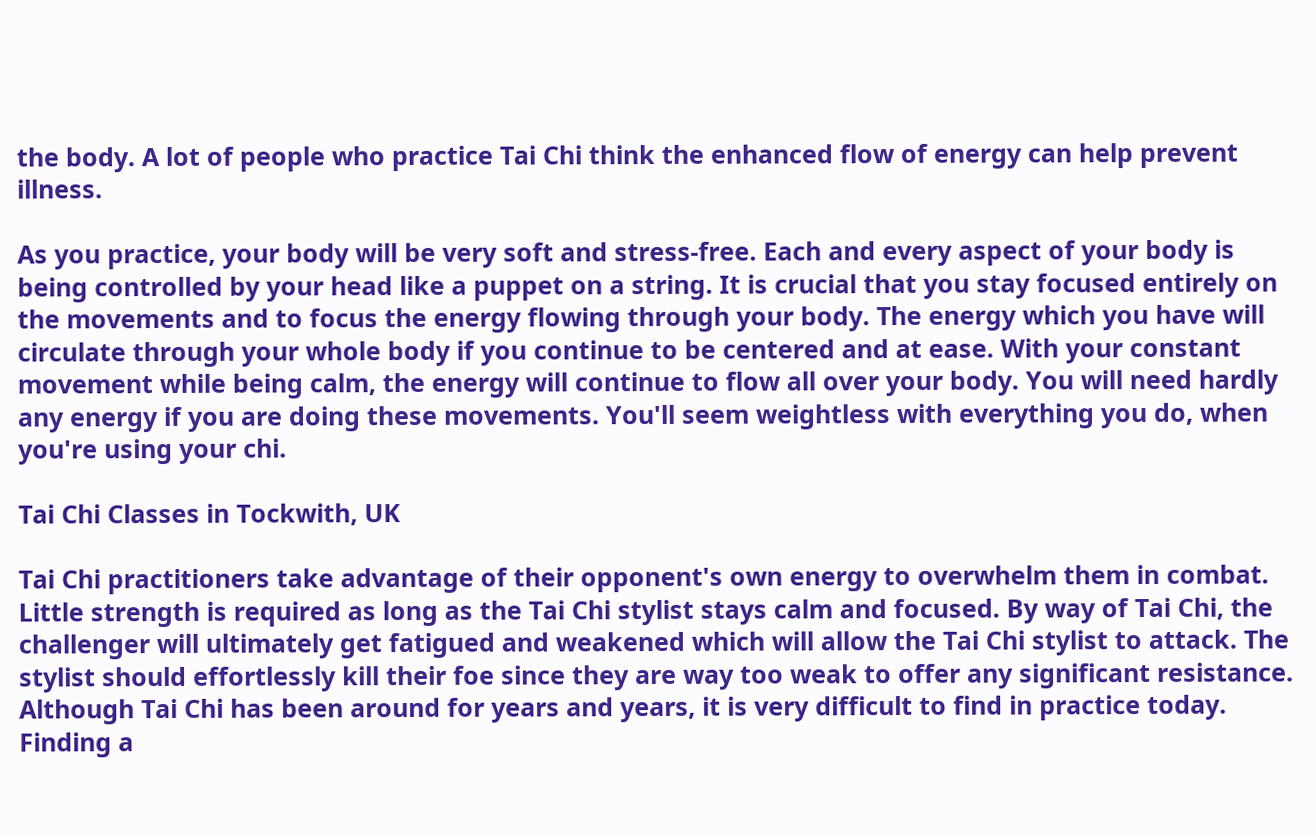the body. A lot of people who practice Tai Chi think the enhanced flow of energy can help prevent illness.

As you practice, your body will be very soft and stress-free. Each and every aspect of your body is being controlled by your head like a puppet on a string. It is crucial that you stay focused entirely on the movements and to focus the energy flowing through your body. The energy which you have will circulate through your whole body if you continue to be centered and at ease. With your constant movement while being calm, the energy will continue to flow all over your body. You will need hardly any energy if you are doing these movements. You'll seem weightless with everything you do, when you're using your chi.

Tai Chi Classes in Tockwith, UK

Tai Chi practitioners take advantage of their opponent's own energy to overwhelm them in combat. Little strength is required as long as the Tai Chi stylist stays calm and focused. By way of Tai Chi, the challenger will ultimately get fatigued and weakened which will allow the Tai Chi stylist to attack. The stylist should effortlessly kill their foe since they are way too weak to offer any significant resistance. Although Tai Chi has been around for years and years, it is very difficult to find in practice today. Finding a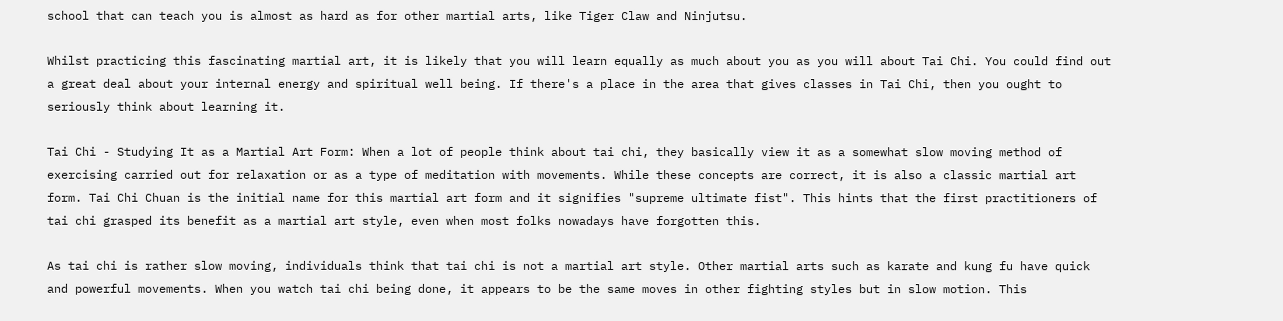school that can teach you is almost as hard as for other martial arts, like Tiger Claw and Ninjutsu.

Whilst practicing this fascinating martial art, it is likely that you will learn equally as much about you as you will about Tai Chi. You could find out a great deal about your internal energy and spiritual well being. If there's a place in the area that gives classes in Tai Chi, then you ought to seriously think about learning it.

Tai Chi - Studying It as a Martial Art Form: When a lot of people think about tai chi, they basically view it as a somewhat slow moving method of exercising carried out for relaxation or as a type of meditation with movements. While these concepts are correct, it is also a classic martial art form. Tai Chi Chuan is the initial name for this martial art form and it signifies "supreme ultimate fist". This hints that the first practitioners of tai chi grasped its benefit as a martial art style, even when most folks nowadays have forgotten this.

As tai chi is rather slow moving, individuals think that tai chi is not a martial art style. Other martial arts such as karate and kung fu have quick and powerful movements. When you watch tai chi being done, it appears to be the same moves in other fighting styles but in slow motion. This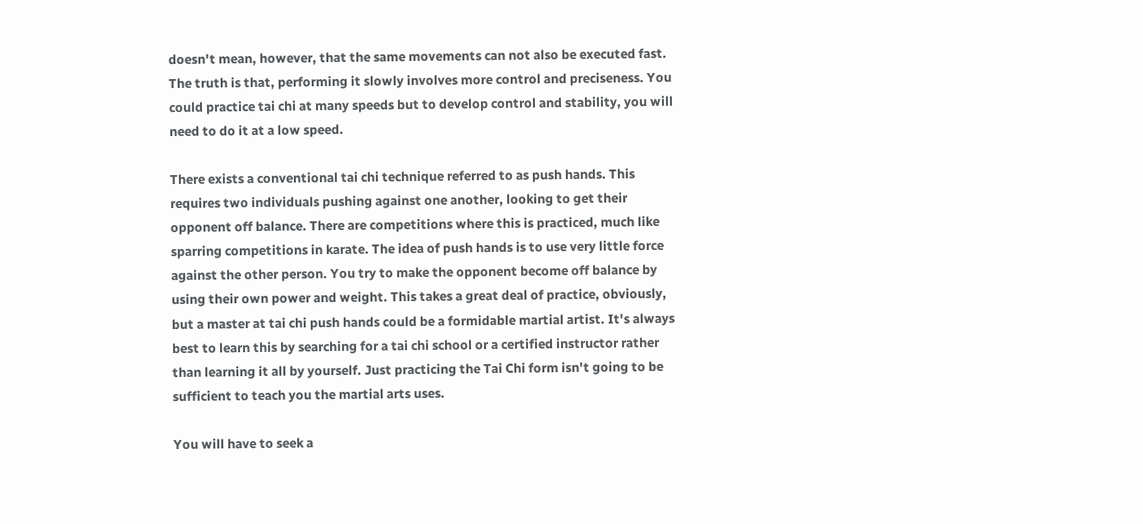doesn't mean, however, that the same movements can not also be executed fast. The truth is that, performing it slowly involves more control and preciseness. You could practice tai chi at many speeds but to develop control and stability, you will need to do it at a low speed.

There exists a conventional tai chi technique referred to as push hands. This requires two individuals pushing against one another, looking to get their opponent off balance. There are competitions where this is practiced, much like sparring competitions in karate. The idea of push hands is to use very little force against the other person. You try to make the opponent become off balance by using their own power and weight. This takes a great deal of practice, obviously, but a master at tai chi push hands could be a formidable martial artist. It's always best to learn this by searching for a tai chi school or a certified instructor rather than learning it all by yourself. Just practicing the Tai Chi form isn't going to be sufficient to teach you the martial arts uses.

You will have to seek a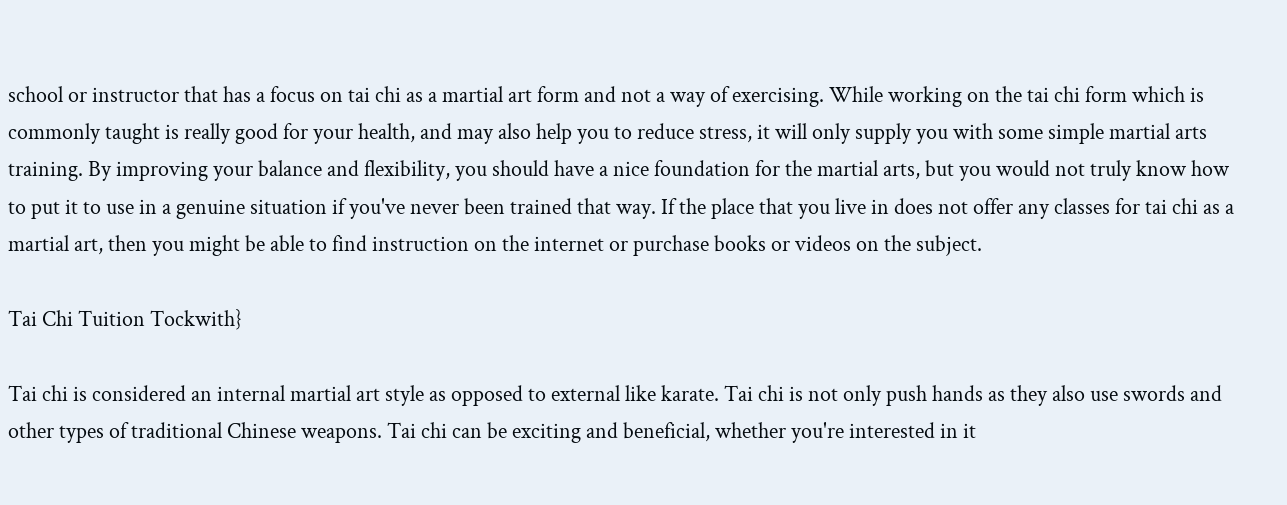school or instructor that has a focus on tai chi as a martial art form and not a way of exercising. While working on the tai chi form which is commonly taught is really good for your health, and may also help you to reduce stress, it will only supply you with some simple martial arts training. By improving your balance and flexibility, you should have a nice foundation for the martial arts, but you would not truly know how to put it to use in a genuine situation if you've never been trained that way. If the place that you live in does not offer any classes for tai chi as a martial art, then you might be able to find instruction on the internet or purchase books or videos on the subject.

Tai Chi Tuition Tockwith}

Tai chi is considered an internal martial art style as opposed to external like karate. Tai chi is not only push hands as they also use swords and other types of traditional Chinese weapons. Tai chi can be exciting and beneficial, whether you're interested in it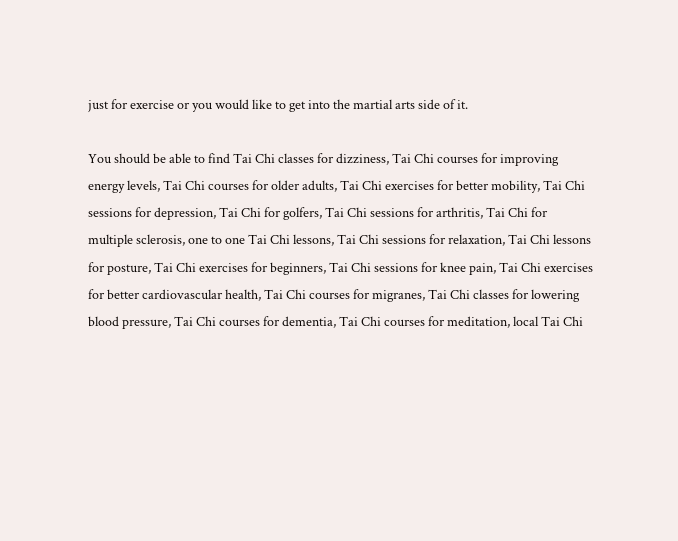just for exercise or you would like to get into the martial arts side of it.

You should be able to find Tai Chi classes for dizziness, Tai Chi courses for improving energy levels, Tai Chi courses for older adults, Tai Chi exercises for better mobility, Tai Chi sessions for depression, Tai Chi for golfers, Tai Chi sessions for arthritis, Tai Chi for multiple sclerosis, one to one Tai Chi lessons, Tai Chi sessions for relaxation, Tai Chi lessons for posture, Tai Chi exercises for beginners, Tai Chi sessions for knee pain, Tai Chi exercises for better cardiovascular health, Tai Chi courses for migranes, Tai Chi classes for lowering blood pressure, Tai Chi courses for dementia, Tai Chi courses for meditation, local Tai Chi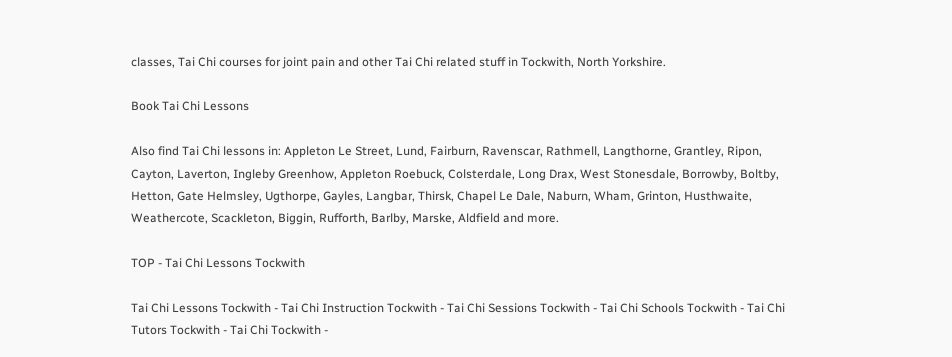classes, Tai Chi courses for joint pain and other Tai Chi related stuff in Tockwith, North Yorkshire.

Book Tai Chi Lessons

Also find Tai Chi lessons in: Appleton Le Street, Lund, Fairburn, Ravenscar, Rathmell, Langthorne, Grantley, Ripon, Cayton, Laverton, Ingleby Greenhow, Appleton Roebuck, Colsterdale, Long Drax, West Stonesdale, Borrowby, Boltby, Hetton, Gate Helmsley, Ugthorpe, Gayles, Langbar, Thirsk, Chapel Le Dale, Naburn, Wham, Grinton, Husthwaite, Weathercote, Scackleton, Biggin, Rufforth, Barlby, Marske, Aldfield and more.

TOP - Tai Chi Lessons Tockwith

Tai Chi Lessons Tockwith - Tai Chi Instruction Tockwith - Tai Chi Sessions Tockwith - Tai Chi Schools Tockwith - Tai Chi Tutors Tockwith - Tai Chi Tockwith -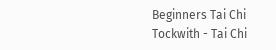Beginners Tai Chi Tockwith - Tai Chi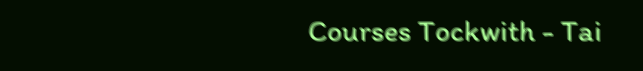Courses Tockwith - Tai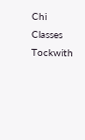Chi Classes Tockwith